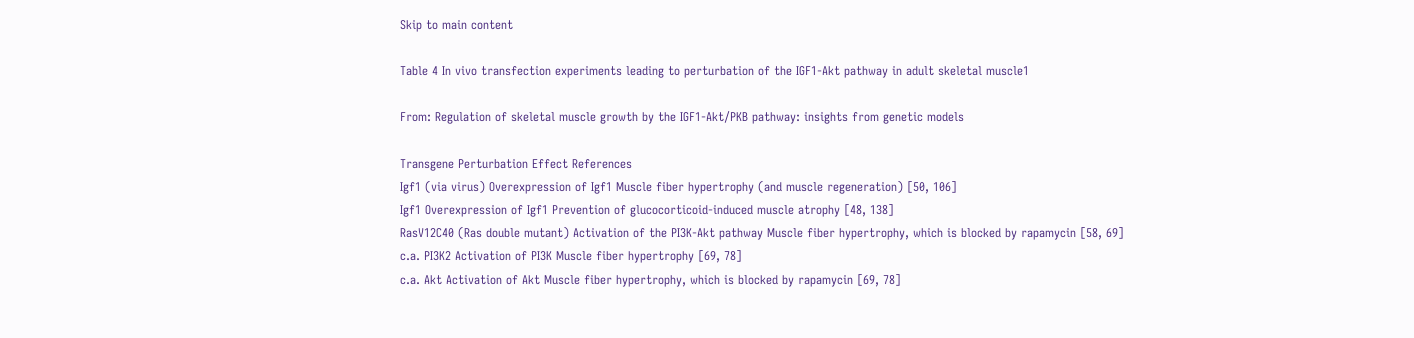Skip to main content

Table 4 In vivo transfection experiments leading to perturbation of the IGF1-Akt pathway in adult skeletal muscle1

From: Regulation of skeletal muscle growth by the IGF1-Akt/PKB pathway: insights from genetic models

Transgene Perturbation Effect References
Igf1 (via virus) Overexpression of Igf1 Muscle fiber hypertrophy (and muscle regeneration) [50, 106]
Igf1 Overexpression of Igf1 Prevention of glucocorticoid-induced muscle atrophy [48, 138]
RasV12C40 (Ras double mutant) Activation of the PI3K-Akt pathway Muscle fiber hypertrophy, which is blocked by rapamycin [58, 69]
c.a. PI3K2 Activation of PI3K Muscle fiber hypertrophy [69, 78]
c.a. Akt Activation of Akt Muscle fiber hypertrophy, which is blocked by rapamycin [69, 78]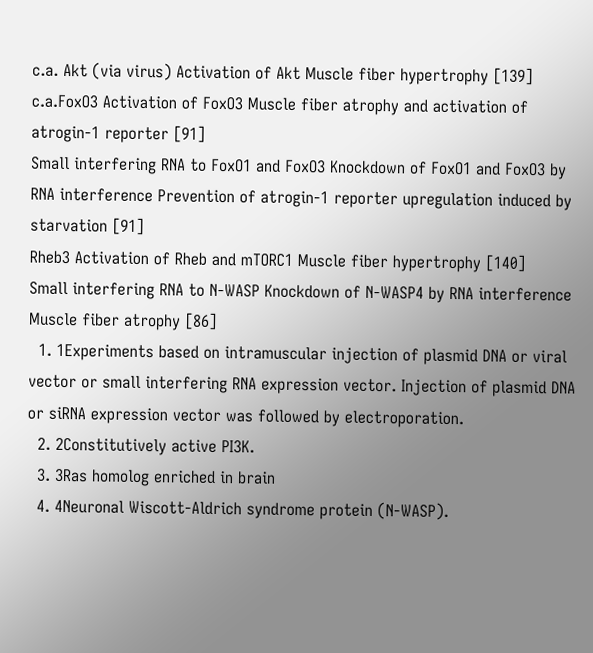c.a. Akt (via virus) Activation of Akt Muscle fiber hypertrophy [139]
c.a.FoxO3 Activation of FoxO3 Muscle fiber atrophy and activation of atrogin-1 reporter [91]
Small interfering RNA to FoxO1 and FoxO3 Knockdown of FoxO1 and FoxO3 by RNA interference Prevention of atrogin-1 reporter upregulation induced by starvation [91]
Rheb3 Activation of Rheb and mTORC1 Muscle fiber hypertrophy [140]
Small interfering RNA to N-WASP Knockdown of N-WASP4 by RNA interference Muscle fiber atrophy [86]
  1. 1Experiments based on intramuscular injection of plasmid DNA or viral vector or small interfering RNA expression vector. Injection of plasmid DNA or siRNA expression vector was followed by electroporation.
  2. 2Constitutively active PI3K.
  3. 3Ras homolog enriched in brain
  4. 4Neuronal Wiscott-Aldrich syndrome protein (N-WASP).